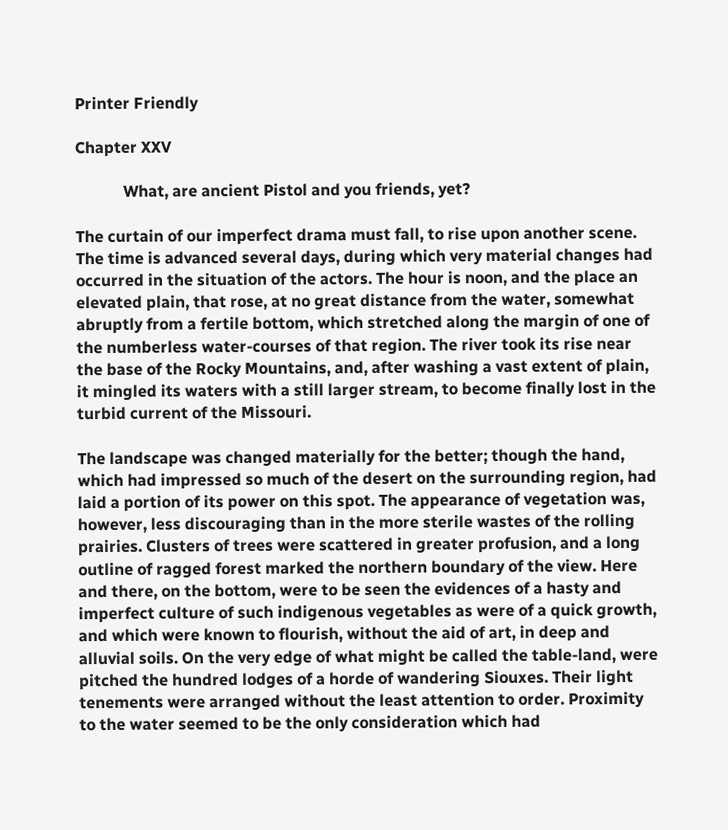Printer Friendly

Chapter XXV

            What, are ancient Pistol and you friends, yet?

The curtain of our imperfect drama must fall, to rise upon another scene. The time is advanced several days, during which very material changes had occurred in the situation of the actors. The hour is noon, and the place an elevated plain, that rose, at no great distance from the water, somewhat abruptly from a fertile bottom, which stretched along the margin of one of the numberless water-courses of that region. The river took its rise near the base of the Rocky Mountains, and, after washing a vast extent of plain, it mingled its waters with a still larger stream, to become finally lost in the turbid current of the Missouri.

The landscape was changed materially for the better; though the hand, which had impressed so much of the desert on the surrounding region, had laid a portion of its power on this spot. The appearance of vegetation was, however, less discouraging than in the more sterile wastes of the rolling prairies. Clusters of trees were scattered in greater profusion, and a long outline of ragged forest marked the northern boundary of the view. Here and there, on the bottom, were to be seen the evidences of a hasty and imperfect culture of such indigenous vegetables as were of a quick growth, and which were known to flourish, without the aid of art, in deep and alluvial soils. On the very edge of what might be called the table-land, were pitched the hundred lodges of a horde of wandering Siouxes. Their light tenements were arranged without the least attention to order. Proximity to the water seemed to be the only consideration which had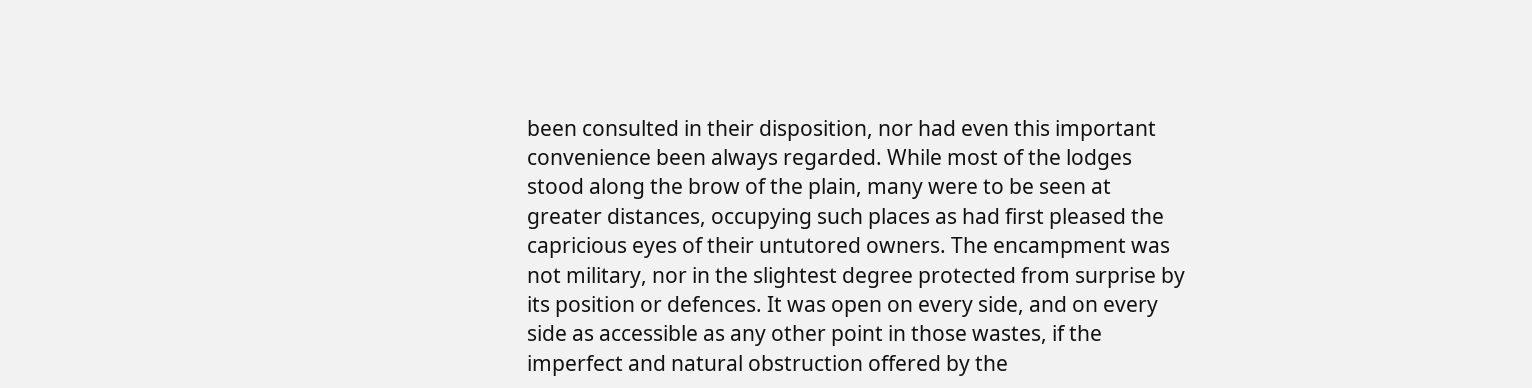been consulted in their disposition, nor had even this important convenience been always regarded. While most of the lodges stood along the brow of the plain, many were to be seen at greater distances, occupying such places as had first pleased the capricious eyes of their untutored owners. The encampment was not military, nor in the slightest degree protected from surprise by its position or defences. It was open on every side, and on every side as accessible as any other point in those wastes, if the imperfect and natural obstruction offered by the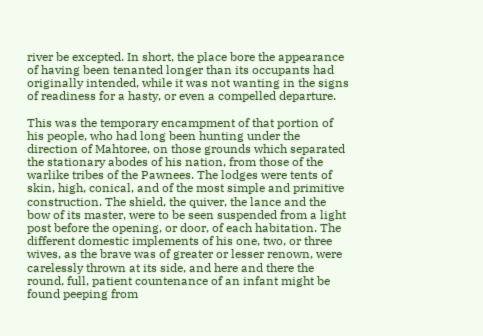river be excepted. In short, the place bore the appearance of having been tenanted longer than its occupants had originally intended, while it was not wanting in the signs of readiness for a hasty, or even a compelled departure.

This was the temporary encampment of that portion of his people, who had long been hunting under the direction of Mahtoree, on those grounds which separated the stationary abodes of his nation, from those of the warlike tribes of the Pawnees. The lodges were tents of skin, high, conical, and of the most simple and primitive construction. The shield, the quiver, the lance and the bow of its master, were to be seen suspended from a light post before the opening, or door, of each habitation. The different domestic implements of his one, two, or three wives, as the brave was of greater or lesser renown, were carelessly thrown at its side, and here and there the round, full, patient countenance of an infant might be found peeping from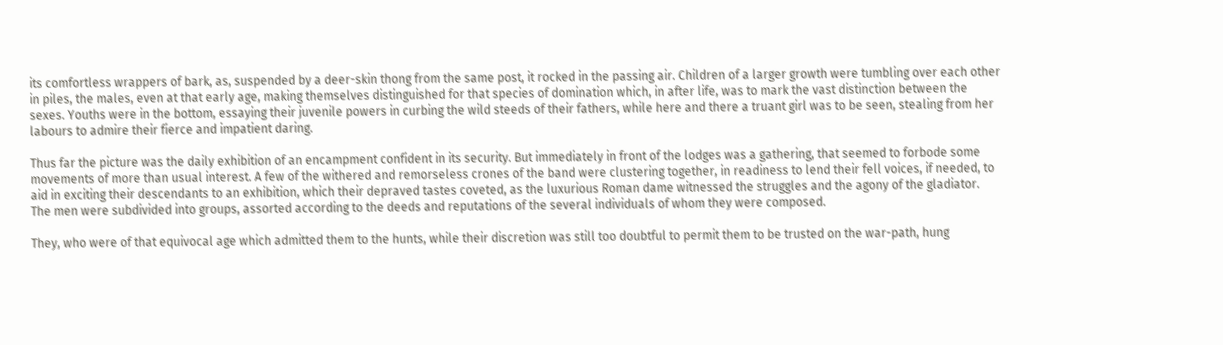its comfortless wrappers of bark, as, suspended by a deer-skin thong from the same post, it rocked in the passing air. Children of a larger growth were tumbling over each other in piles, the males, even at that early age, making themselves distinguished for that species of domination which, in after life, was to mark the vast distinction between the sexes. Youths were in the bottom, essaying their juvenile powers in curbing the wild steeds of their fathers, while here and there a truant girl was to be seen, stealing from her labours to admire their fierce and impatient daring.

Thus far the picture was the daily exhibition of an encampment confident in its security. But immediately in front of the lodges was a gathering, that seemed to forbode some movements of more than usual interest. A few of the withered and remorseless crones of the band were clustering together, in readiness to lend their fell voices, if needed, to aid in exciting their descendants to an exhibition, which their depraved tastes coveted, as the luxurious Roman dame witnessed the struggles and the agony of the gladiator. The men were subdivided into groups, assorted according to the deeds and reputations of the several individuals of whom they were composed.

They, who were of that equivocal age which admitted them to the hunts, while their discretion was still too doubtful to permit them to be trusted on the war-path, hung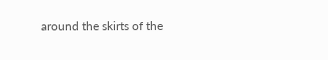around the skirts of the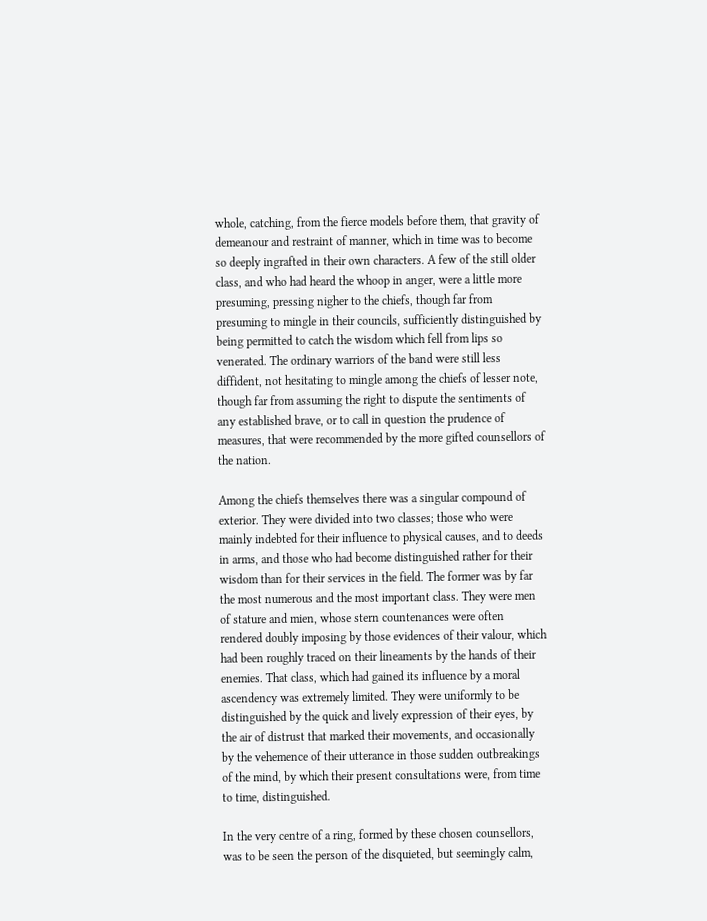whole, catching, from the fierce models before them, that gravity of demeanour and restraint of manner, which in time was to become so deeply ingrafted in their own characters. A few of the still older class, and who had heard the whoop in anger, were a little more presuming, pressing nigher to the chiefs, though far from presuming to mingle in their councils, sufficiently distinguished by being permitted to catch the wisdom which fell from lips so venerated. The ordinary warriors of the band were still less diffident, not hesitating to mingle among the chiefs of lesser note, though far from assuming the right to dispute the sentiments of any established brave, or to call in question the prudence of measures, that were recommended by the more gifted counsellors of the nation.

Among the chiefs themselves there was a singular compound of exterior. They were divided into two classes; those who were mainly indebted for their influence to physical causes, and to deeds in arms, and those who had become distinguished rather for their wisdom than for their services in the field. The former was by far the most numerous and the most important class. They were men of stature and mien, whose stern countenances were often rendered doubly imposing by those evidences of their valour, which had been roughly traced on their lineaments by the hands of their enemies. That class, which had gained its influence by a moral ascendency was extremely limited. They were uniformly to be distinguished by the quick and lively expression of their eyes, by the air of distrust that marked their movements, and occasionally by the vehemence of their utterance in those sudden outbreakings of the mind, by which their present consultations were, from time to time, distinguished.

In the very centre of a ring, formed by these chosen counsellors, was to be seen the person of the disquieted, but seemingly calm,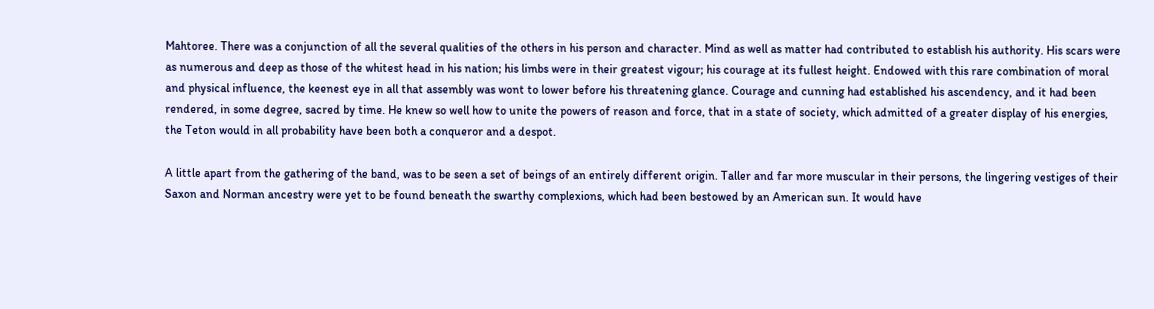Mahtoree. There was a conjunction of all the several qualities of the others in his person and character. Mind as well as matter had contributed to establish his authority. His scars were as numerous and deep as those of the whitest head in his nation; his limbs were in their greatest vigour; his courage at its fullest height. Endowed with this rare combination of moral and physical influence, the keenest eye in all that assembly was wont to lower before his threatening glance. Courage and cunning had established his ascendency, and it had been rendered, in some degree, sacred by time. He knew so well how to unite the powers of reason and force, that in a state of society, which admitted of a greater display of his energies, the Teton would in all probability have been both a conqueror and a despot.

A little apart from the gathering of the band, was to be seen a set of beings of an entirely different origin. Taller and far more muscular in their persons, the lingering vestiges of their Saxon and Norman ancestry were yet to be found beneath the swarthy complexions, which had been bestowed by an American sun. It would have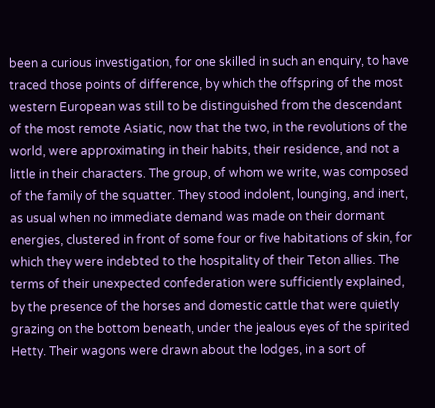been a curious investigation, for one skilled in such an enquiry, to have traced those points of difference, by which the offspring of the most western European was still to be distinguished from the descendant of the most remote Asiatic, now that the two, in the revolutions of the world, were approximating in their habits, their residence, and not a little in their characters. The group, of whom we write, was composed of the family of the squatter. They stood indolent, lounging, and inert, as usual when no immediate demand was made on their dormant energies, clustered in front of some four or five habitations of skin, for which they were indebted to the hospitality of their Teton allies. The terms of their unexpected confederation were sufficiently explained, by the presence of the horses and domestic cattle that were quietly grazing on the bottom beneath, under the jealous eyes of the spirited Hetty. Their wagons were drawn about the lodges, in a sort of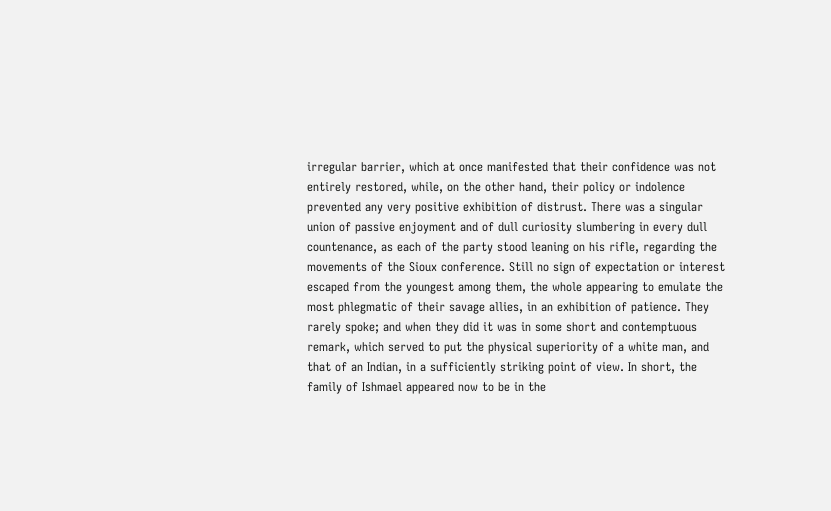irregular barrier, which at once manifested that their confidence was not entirely restored, while, on the other hand, their policy or indolence prevented any very positive exhibition of distrust. There was a singular union of passive enjoyment and of dull curiosity slumbering in every dull countenance, as each of the party stood leaning on his rifle, regarding the movements of the Sioux conference. Still no sign of expectation or interest escaped from the youngest among them, the whole appearing to emulate the most phlegmatic of their savage allies, in an exhibition of patience. They rarely spoke; and when they did it was in some short and contemptuous remark, which served to put the physical superiority of a white man, and that of an Indian, in a sufficiently striking point of view. In short, the family of Ishmael appeared now to be in the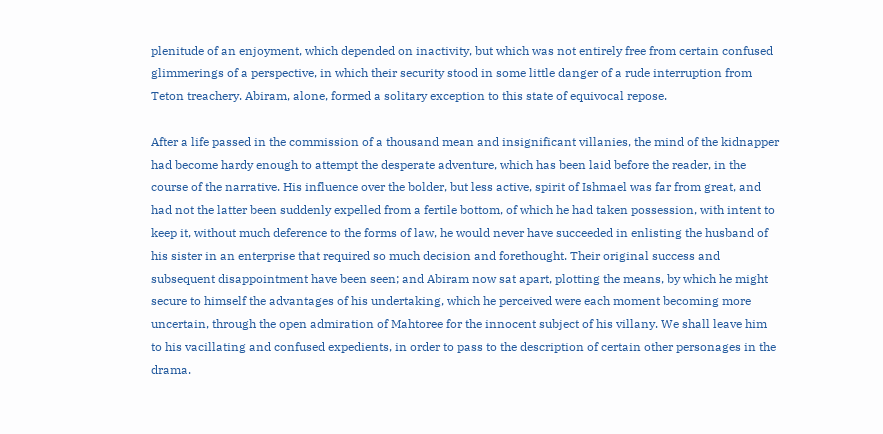plenitude of an enjoyment, which depended on inactivity, but which was not entirely free from certain confused glimmerings of a perspective, in which their security stood in some little danger of a rude interruption from Teton treachery. Abiram, alone, formed a solitary exception to this state of equivocal repose.

After a life passed in the commission of a thousand mean and insignificant villanies, the mind of the kidnapper had become hardy enough to attempt the desperate adventure, which has been laid before the reader, in the course of the narrative. His influence over the bolder, but less active, spirit of Ishmael was far from great, and had not the latter been suddenly expelled from a fertile bottom, of which he had taken possession, with intent to keep it, without much deference to the forms of law, he would never have succeeded in enlisting the husband of his sister in an enterprise that required so much decision and forethought. Their original success and subsequent disappointment have been seen; and Abiram now sat apart, plotting the means, by which he might secure to himself the advantages of his undertaking, which he perceived were each moment becoming more uncertain, through the open admiration of Mahtoree for the innocent subject of his villany. We shall leave him to his vacillating and confused expedients, in order to pass to the description of certain other personages in the drama.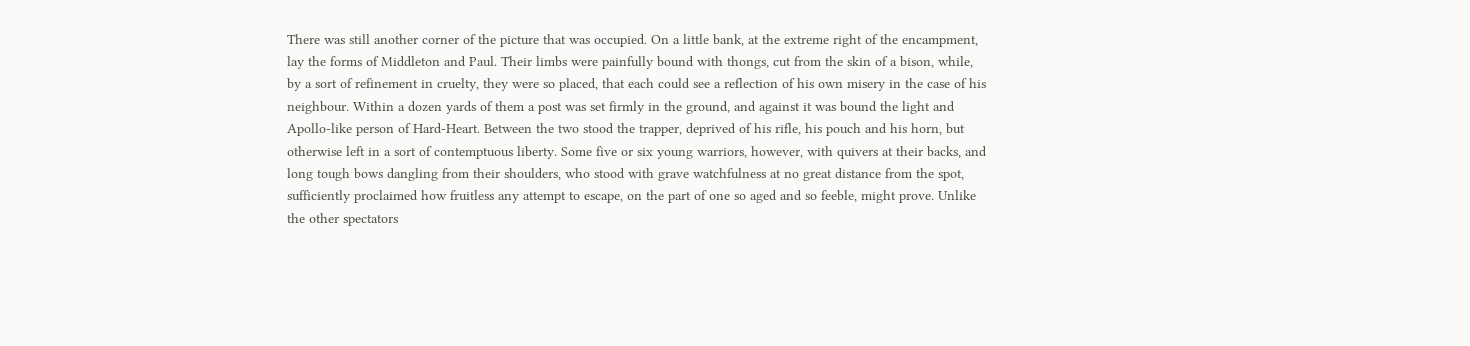There was still another corner of the picture that was occupied. On a little bank, at the extreme right of the encampment, lay the forms of Middleton and Paul. Their limbs were painfully bound with thongs, cut from the skin of a bison, while, by a sort of refinement in cruelty, they were so placed, that each could see a reflection of his own misery in the case of his neighbour. Within a dozen yards of them a post was set firmly in the ground, and against it was bound the light and Apollo-like person of Hard-Heart. Between the two stood the trapper, deprived of his rifle, his pouch and his horn, but otherwise left in a sort of contemptuous liberty. Some five or six young warriors, however, with quivers at their backs, and long tough bows dangling from their shoulders, who stood with grave watchfulness at no great distance from the spot, sufficiently proclaimed how fruitless any attempt to escape, on the part of one so aged and so feeble, might prove. Unlike the other spectators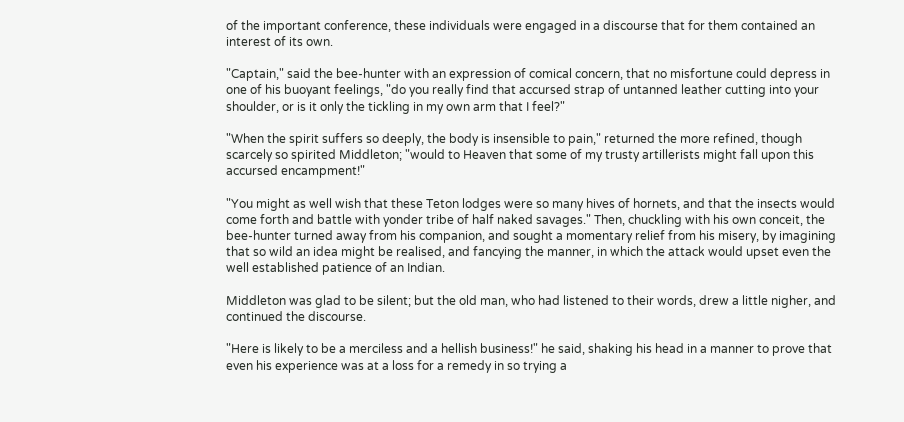of the important conference, these individuals were engaged in a discourse that for them contained an interest of its own.

"Captain," said the bee-hunter with an expression of comical concern, that no misfortune could depress in one of his buoyant feelings, "do you really find that accursed strap of untanned leather cutting into your shoulder, or is it only the tickling in my own arm that I feel?"

"When the spirit suffers so deeply, the body is insensible to pain," returned the more refined, though scarcely so spirited Middleton; "would to Heaven that some of my trusty artillerists might fall upon this accursed encampment!"

"You might as well wish that these Teton lodges were so many hives of hornets, and that the insects would come forth and battle with yonder tribe of half naked savages." Then, chuckling with his own conceit, the bee-hunter turned away from his companion, and sought a momentary relief from his misery, by imagining that so wild an idea might be realised, and fancying the manner, in which the attack would upset even the well established patience of an Indian.

Middleton was glad to be silent; but the old man, who had listened to their words, drew a little nigher, and continued the discourse.

"Here is likely to be a merciless and a hellish business!" he said, shaking his head in a manner to prove that even his experience was at a loss for a remedy in so trying a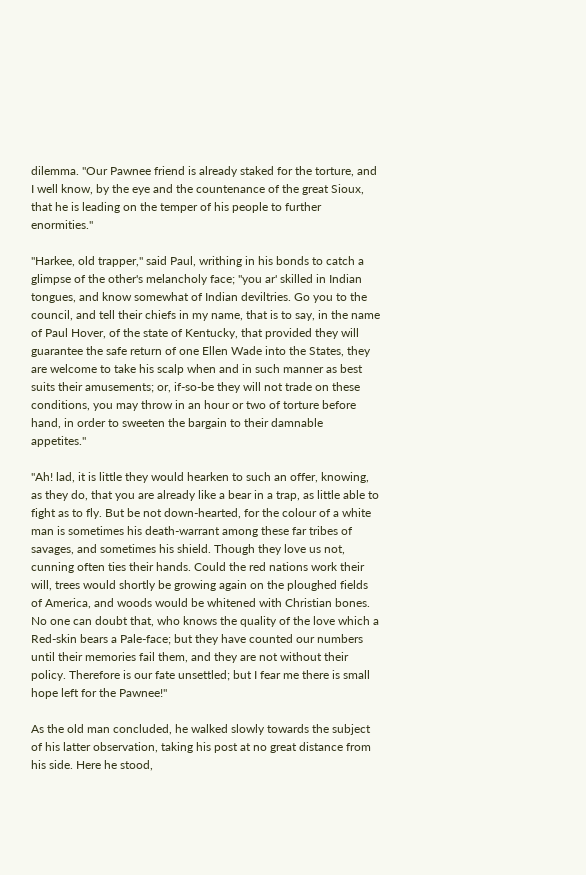dilemma. "Our Pawnee friend is already staked for the torture, and I well know, by the eye and the countenance of the great Sioux, that he is leading on the temper of his people to further enormities."

"Harkee, old trapper," said Paul, writhing in his bonds to catch a glimpse of the other's melancholy face; "you ar' skilled in Indian tongues, and know somewhat of Indian deviltries. Go you to the council, and tell their chiefs in my name, that is to say, in the name of Paul Hover, of the state of Kentucky, that provided they will guarantee the safe return of one Ellen Wade into the States, they are welcome to take his scalp when and in such manner as best suits their amusements; or, if-so-be they will not trade on these conditions, you may throw in an hour or two of torture before hand, in order to sweeten the bargain to their damnable appetites."

"Ah! lad, it is little they would hearken to such an offer, knowing, as they do, that you are already like a bear in a trap, as little able to fight as to fly. But be not down-hearted, for the colour of a white man is sometimes his death-warrant among these far tribes of savages, and sometimes his shield. Though they love us not, cunning often ties their hands. Could the red nations work their will, trees would shortly be growing again on the ploughed fields of America, and woods would be whitened with Christian bones. No one can doubt that, who knows the quality of the love which a Red-skin bears a Pale-face; but they have counted our numbers until their memories fail them, and they are not without their policy. Therefore is our fate unsettled; but I fear me there is small hope left for the Pawnee!"

As the old man concluded, he walked slowly towards the subject of his latter observation, taking his post at no great distance from his side. Here he stood,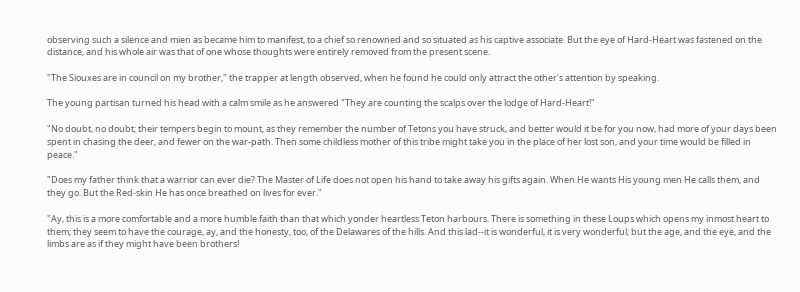observing such a silence and mien as became him to manifest, to a chief so renowned and so situated as his captive associate. But the eye of Hard-Heart was fastened on the distance, and his whole air was that of one whose thoughts were entirely removed from the present scene.

"The Siouxes are in council on my brother," the trapper at length observed, when he found he could only attract the other's attention by speaking.

The young partisan turned his head with a calm smile as he answered "They are counting the scalps over the lodge of Hard-Heart!"

"No doubt, no doubt; their tempers begin to mount, as they remember the number of Tetons you have struck, and better would it be for you now, had more of your days been spent in chasing the deer, and fewer on the war-path. Then some childless mother of this tribe might take you in the place of her lost son, and your time would be filled in peace."

"Does my father think that a warrior can ever die? The Master of Life does not open his hand to take away his gifts again. When He wants His young men He calls them, and they go. But the Red-skin He has once breathed on lives for ever."

"Ay, this is a more comfortable and a more humble faith than that which yonder heartless Teton harbours. There is something in these Loups which opens my inmost heart to them; they seem to have the courage, ay, and the honesty, too, of the Delawares of the hills. And this lad--it is wonderful, it is very wonderful; but the age, and the eye, and the limbs are as if they might have been brothers!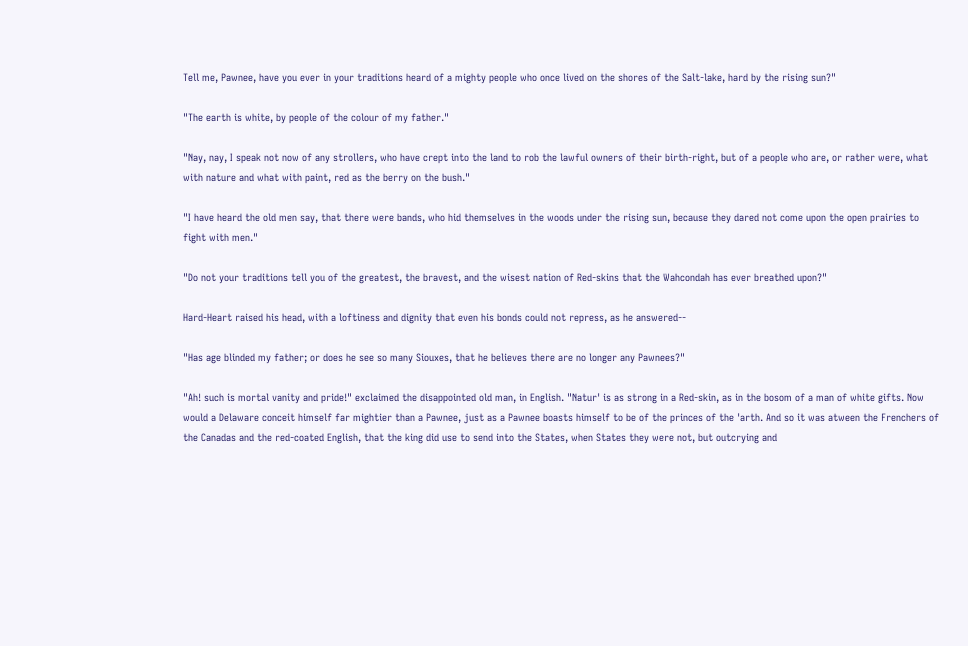Tell me, Pawnee, have you ever in your traditions heard of a mighty people who once lived on the shores of the Salt-lake, hard by the rising sun?"

"The earth is white, by people of the colour of my father."

"Nay, nay, I speak not now of any strollers, who have crept into the land to rob the lawful owners of their birth-right, but of a people who are, or rather were, what with nature and what with paint, red as the berry on the bush."

"I have heard the old men say, that there were bands, who hid themselves in the woods under the rising sun, because they dared not come upon the open prairies to fight with men."

"Do not your traditions tell you of the greatest, the bravest, and the wisest nation of Red-skins that the Wahcondah has ever breathed upon?"

Hard-Heart raised his head, with a loftiness and dignity that even his bonds could not repress, as he answered--

"Has age blinded my father; or does he see so many Siouxes, that he believes there are no longer any Pawnees?"

"Ah! such is mortal vanity and pride!" exclaimed the disappointed old man, in English. "Natur' is as strong in a Red-skin, as in the bosom of a man of white gifts. Now would a Delaware conceit himself far mightier than a Pawnee, just as a Pawnee boasts himself to be of the princes of the 'arth. And so it was atween the Frenchers of the Canadas and the red-coated English, that the king did use to send into the States, when States they were not, but outcrying and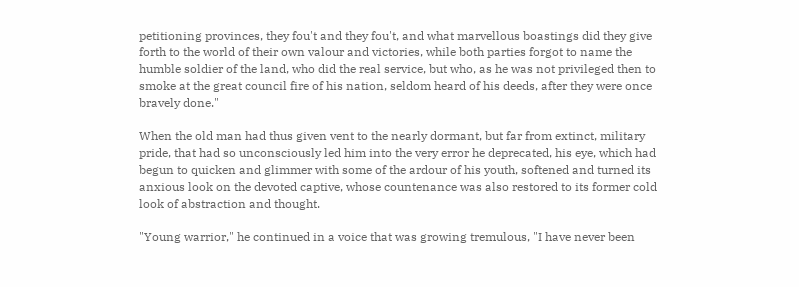petitioning provinces, they fou't and they fou't, and what marvellous boastings did they give forth to the world of their own valour and victories, while both parties forgot to name the humble soldier of the land, who did the real service, but who, as he was not privileged then to smoke at the great council fire of his nation, seldom heard of his deeds, after they were once bravely done."

When the old man had thus given vent to the nearly dormant, but far from extinct, military pride, that had so unconsciously led him into the very error he deprecated, his eye, which had begun to quicken and glimmer with some of the ardour of his youth, softened and turned its anxious look on the devoted captive, whose countenance was also restored to its former cold look of abstraction and thought.

"Young warrior," he continued in a voice that was growing tremulous, "I have never been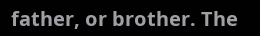father, or brother. The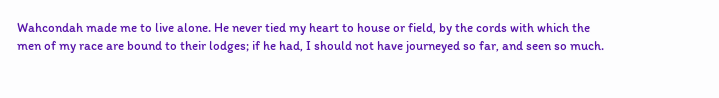Wahcondah made me to live alone. He never tied my heart to house or field, by the cords with which the men of my race are bound to their lodges; if he had, I should not have journeyed so far, and seen so much.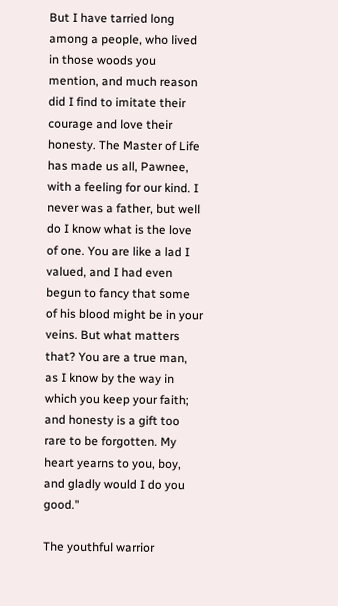But I have tarried long among a people, who lived in those woods you mention, and much reason did I find to imitate their courage and love their honesty. The Master of Life has made us all, Pawnee, with a feeling for our kind. I never was a father, but well do I know what is the love of one. You are like a lad I valued, and I had even begun to fancy that some of his blood might be in your veins. But what matters that? You are a true man, as I know by the way in which you keep your faith; and honesty is a gift too rare to be forgotten. My heart yearns to you, boy, and gladly would I do you good."

The youthful warrior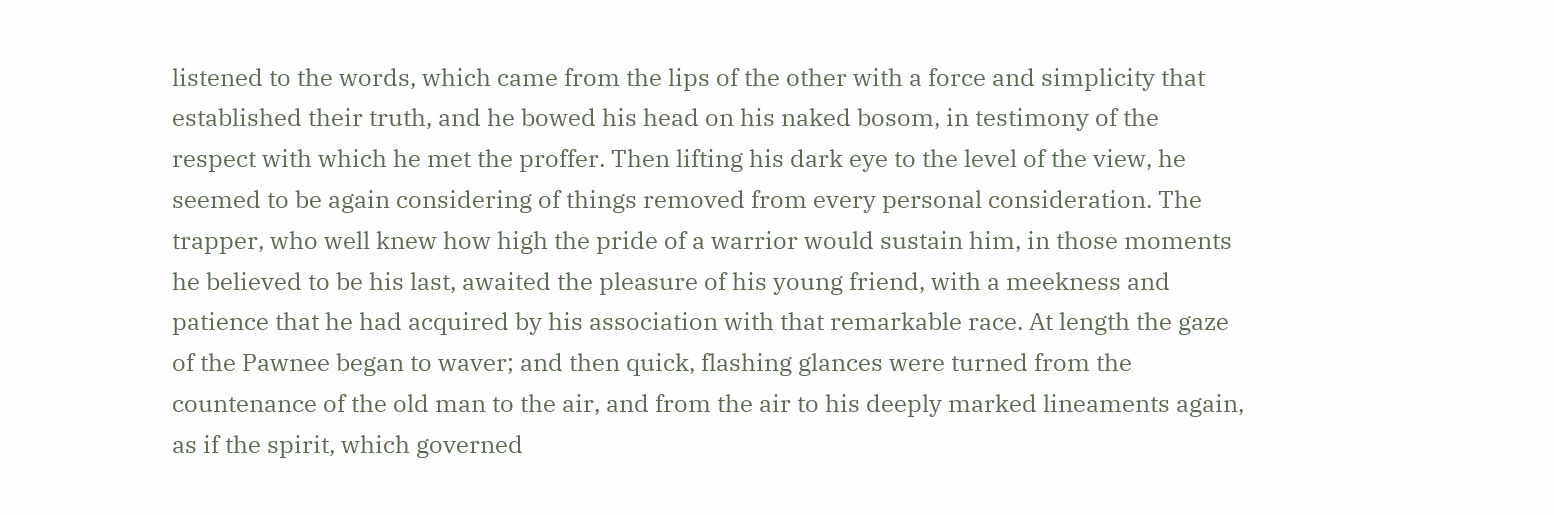listened to the words, which came from the lips of the other with a force and simplicity that established their truth, and he bowed his head on his naked bosom, in testimony of the respect with which he met the proffer. Then lifting his dark eye to the level of the view, he seemed to be again considering of things removed from every personal consideration. The trapper, who well knew how high the pride of a warrior would sustain him, in those moments he believed to be his last, awaited the pleasure of his young friend, with a meekness and patience that he had acquired by his association with that remarkable race. At length the gaze of the Pawnee began to waver; and then quick, flashing glances were turned from the countenance of the old man to the air, and from the air to his deeply marked lineaments again, as if the spirit, which governed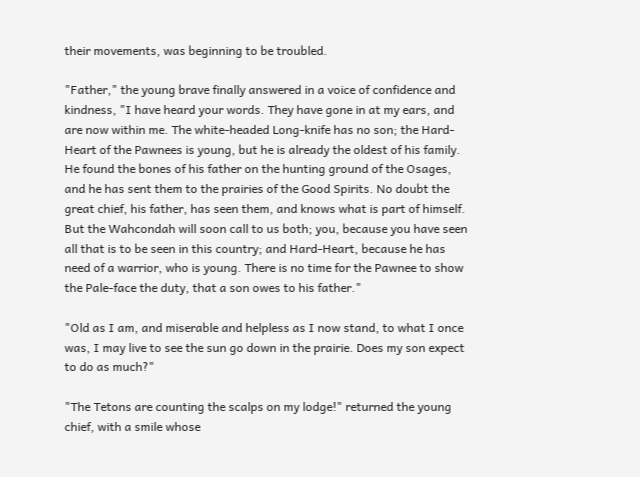their movements, was beginning to be troubled.

"Father," the young brave finally answered in a voice of confidence and kindness, "I have heard your words. They have gone in at my ears, and are now within me. The white-headed Long-knife has no son; the Hard-Heart of the Pawnees is young, but he is already the oldest of his family. He found the bones of his father on the hunting ground of the Osages, and he has sent them to the prairies of the Good Spirits. No doubt the great chief, his father, has seen them, and knows what is part of himself. But the Wahcondah will soon call to us both; you, because you have seen all that is to be seen in this country; and Hard-Heart, because he has need of a warrior, who is young. There is no time for the Pawnee to show the Pale-face the duty, that a son owes to his father."

"Old as I am, and miserable and helpless as I now stand, to what I once was, I may live to see the sun go down in the prairie. Does my son expect to do as much?"

"The Tetons are counting the scalps on my lodge!" returned the young chief, with a smile whose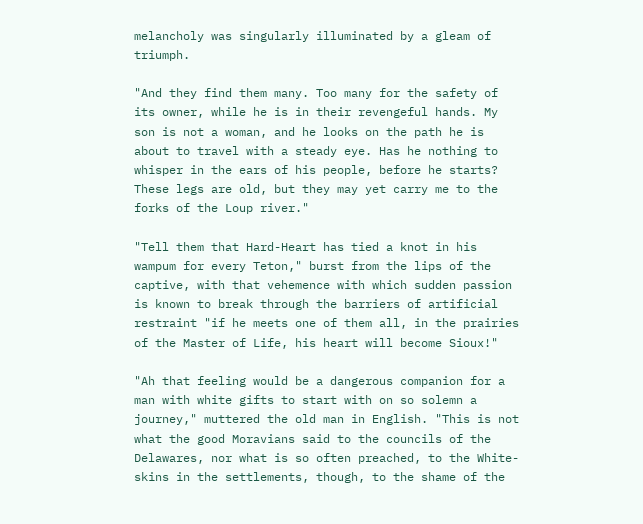melancholy was singularly illuminated by a gleam of triumph.

"And they find them many. Too many for the safety of its owner, while he is in their revengeful hands. My son is not a woman, and he looks on the path he is about to travel with a steady eye. Has he nothing to whisper in the ears of his people, before he starts? These legs are old, but they may yet carry me to the forks of the Loup river."

"Tell them that Hard-Heart has tied a knot in his wampum for every Teton," burst from the lips of the captive, with that vehemence with which sudden passion is known to break through the barriers of artificial restraint "if he meets one of them all, in the prairies of the Master of Life, his heart will become Sioux!"

"Ah that feeling would be a dangerous companion for a man with white gifts to start with on so solemn a journey," muttered the old man in English. "This is not what the good Moravians said to the councils of the Delawares, nor what is so often preached, to the White-skins in the settlements, though, to the shame of the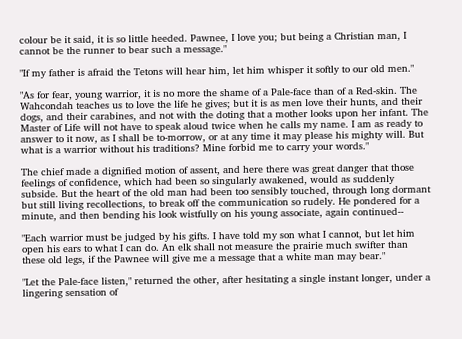colour be it said, it is so little heeded. Pawnee, I love you; but being a Christian man, I cannot be the runner to bear such a message."

"If my father is afraid the Tetons will hear him, let him whisper it softly to our old men."

"As for fear, young warrior, it is no more the shame of a Pale-face than of a Red-skin. The Wahcondah teaches us to love the life he gives; but it is as men love their hunts, and their dogs, and their carabines, and not with the doting that a mother looks upon her infant. The Master of Life will not have to speak aloud twice when he calls my name. I am as ready to answer to it now, as I shall be to-morrow, or at any time it may please his mighty will. But what is a warrior without his traditions? Mine forbid me to carry your words."

The chief made a dignified motion of assent, and here there was great danger that those feelings of confidence, which had been so singularly awakened, would as suddenly subside. But the heart of the old man had been too sensibly touched, through long dormant but still living recollections, to break off the communication so rudely. He pondered for a minute, and then bending his look wistfully on his young associate, again continued--

"Each warrior must be judged by his gifts. I have told my son what I cannot, but let him open his ears to what I can do. An elk shall not measure the prairie much swifter than these old legs, if the Pawnee will give me a message that a white man may bear."

"Let the Pale-face listen," returned the other, after hesitating a single instant longer, under a lingering sensation of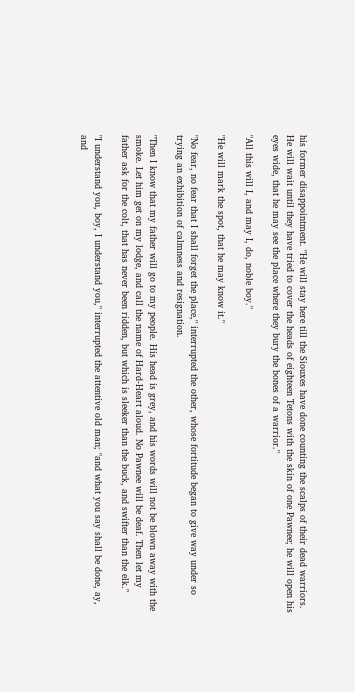his former disappointment. "He will stay here till the Siouxes have done counting the scalps of their dead warriors. He will wait until they have tried to cover the heads of eighteen Tetons with the skin of one Pawnee; he will open his eyes wide, that he may see the place where they bury the bones of a warrior."

"All this will I, and may I, do, noble boy."

"He will mark the spot, that he may know it."

"No fear, no fear that I shall forget the place," interrupted the other, whose fortitude began to give way under so trying an exhibition of calmness and resignation.

"Then I know that my father will go to my people. His head is grey, and his words will not be blown away with the smoke. Let him get on my lodge, and call the name of Hard-Heart aloud. No Pawnee will be deaf. Then let my father ask for the colt, that has never been ridden, but which is sleeker than the buck, and swifter than the elk."

"I understand you, boy, I understand you," interrupted the attentive old man; "and what you say shall be done, ay, and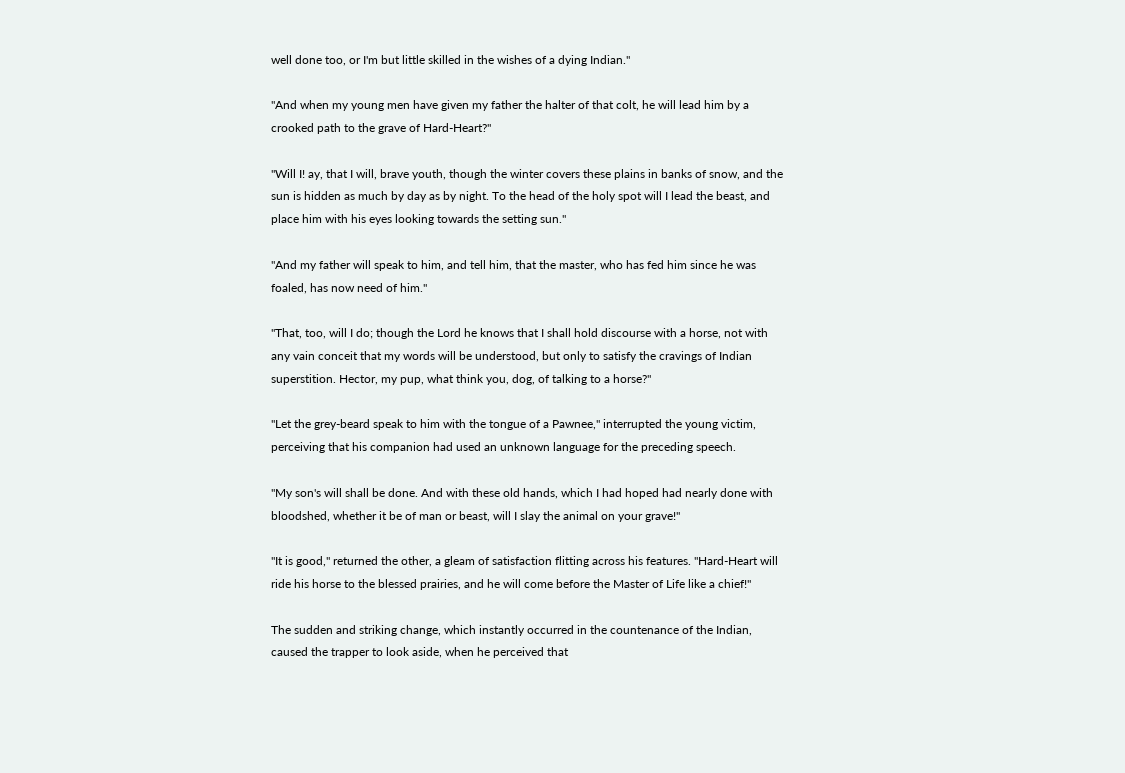well done too, or I'm but little skilled in the wishes of a dying Indian."

"And when my young men have given my father the halter of that colt, he will lead him by a crooked path to the grave of Hard-Heart?"

"Will I! ay, that I will, brave youth, though the winter covers these plains in banks of snow, and the sun is hidden as much by day as by night. To the head of the holy spot will I lead the beast, and place him with his eyes looking towards the setting sun."

"And my father will speak to him, and tell him, that the master, who has fed him since he was foaled, has now need of him."

"That, too, will I do; though the Lord he knows that I shall hold discourse with a horse, not with any vain conceit that my words will be understood, but only to satisfy the cravings of Indian superstition. Hector, my pup, what think you, dog, of talking to a horse?"

"Let the grey-beard speak to him with the tongue of a Pawnee," interrupted the young victim, perceiving that his companion had used an unknown language for the preceding speech.

"My son's will shall be done. And with these old hands, which I had hoped had nearly done with bloodshed, whether it be of man or beast, will I slay the animal on your grave!"

"It is good," returned the other, a gleam of satisfaction flitting across his features. "Hard-Heart will ride his horse to the blessed prairies, and he will come before the Master of Life like a chief!"

The sudden and striking change, which instantly occurred in the countenance of the Indian, caused the trapper to look aside, when he perceived that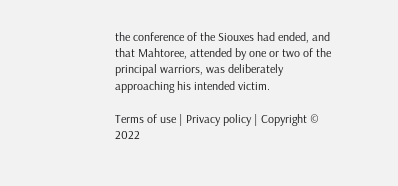the conference of the Siouxes had ended, and that Mahtoree, attended by one or two of the principal warriors, was deliberately approaching his intended victim.

Terms of use | Privacy policy | Copyright © 2022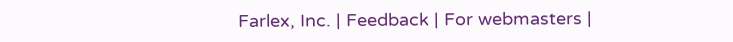Farlex, Inc. | Feedback | For webmasters |